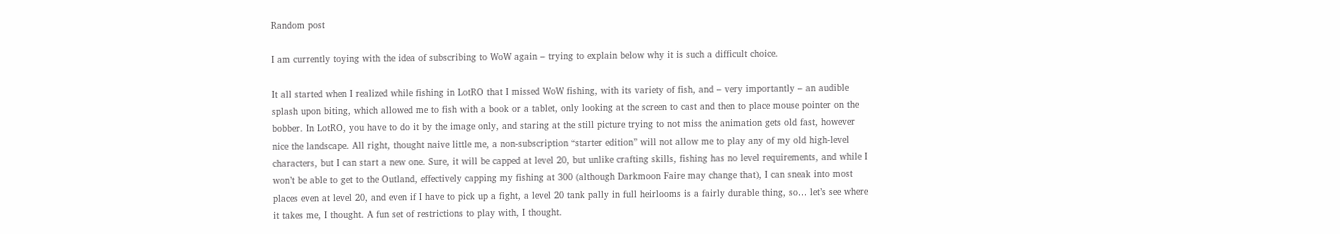Random post

I am currently toying with the idea of subscribing to WoW again – trying to explain below why it is such a difficult choice.

It all started when I realized while fishing in LotRO that I missed WoW fishing, with its variety of fish, and – very importantly – an audible splash upon biting, which allowed me to fish with a book or a tablet, only looking at the screen to cast and then to place mouse pointer on the bobber. In LotRO, you have to do it by the image only, and staring at the still picture trying to not miss the animation gets old fast, however nice the landscape. All right, thought naive little me, a non-subscription “starter edition” will not allow me to play any of my old high-level characters, but I can start a new one. Sure, it will be capped at level 20, but unlike crafting skills, fishing has no level requirements, and while I won’t be able to get to the Outland, effectively capping my fishing at 300 (although Darkmoon Faire may change that), I can sneak into most places even at level 20, and even if I have to pick up a fight, a level 20 tank pally in full heirlooms is a fairly durable thing, so… let’s see where it takes me, I thought. A fun set of restrictions to play with, I thought.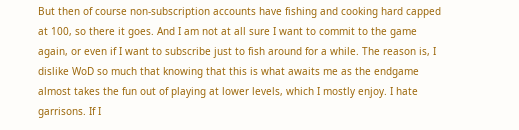But then of course non-subscription accounts have fishing and cooking hard capped at 100, so there it goes. And I am not at all sure I want to commit to the game again, or even if I want to subscribe just to fish around for a while. The reason is, I dislike WoD so much that knowing that this is what awaits me as the endgame almost takes the fun out of playing at lower levels, which I mostly enjoy. I hate garrisons. If I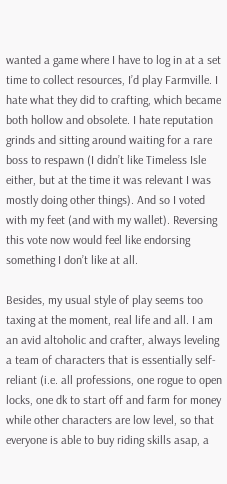wanted a game where I have to log in at a set time to collect resources, I’d play Farmville. I hate what they did to crafting, which became both hollow and obsolete. I hate reputation grinds and sitting around waiting for a rare boss to respawn (I didn’t like Timeless Isle either, but at the time it was relevant I was mostly doing other things). And so I voted with my feet (and with my wallet). Reversing this vote now would feel like endorsing something I don’t like at all.

Besides, my usual style of play seems too taxing at the moment, real life and all. I am an avid altoholic and crafter, always leveling a team of characters that is essentially self-reliant (i.e. all professions, one rogue to open locks, one dk to start off and farm for money while other characters are low level, so that everyone is able to buy riding skills asap, a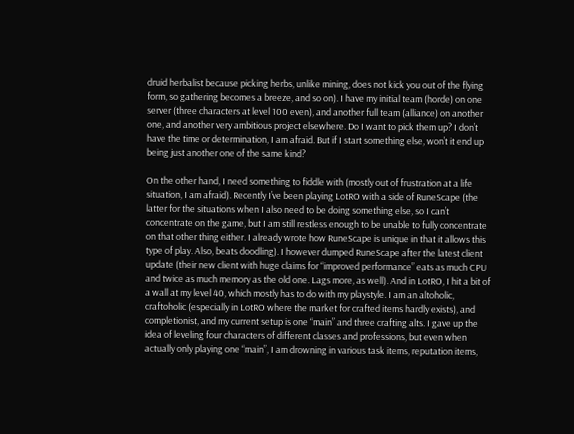druid herbalist because picking herbs, unlike mining, does not kick you out of the flying form, so gathering becomes a breeze, and so on). I have my initial team (horde) on one server (three characters at level 100 even), and another full team (alliance) on another one, and another very ambitious project elsewhere. Do I want to pick them up? I don’t have the time or determination, I am afraid. But if I start something else, won’t it end up being just another one of the same kind?

On the other hand, I need something to fiddle with (mostly out of frustration at a life situation, I am afraid). Recently I’ve been playing LotRO with a side of RuneScape (the latter for the situations when I also need to be doing something else, so I can’t concentrate on the game, but I am still restless enough to be unable to fully concentrate on that other thing either. I already wrote how RuneScape is unique in that it allows this type of play. Also, beats doodling). I however dumped RuneScape after the latest client update (their new client with huge claims for “improved performance” eats as much CPU and twice as much memory as the old one. Lags more, as well). And in LotRO, I hit a bit of a wall at my level 40, which mostly has to do with my playstyle. I am an altoholic, craftoholic (especially in LotRO where the market for crafted items hardly exists), and completionist, and my current setup is one “main” and three crafting alts. I gave up the idea of leveling four characters of different classes and professions, but even when actually only playing one “main”, I am drowning in various task items, reputation items,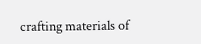crafting materials of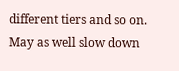different tiers and so on. May as well slow down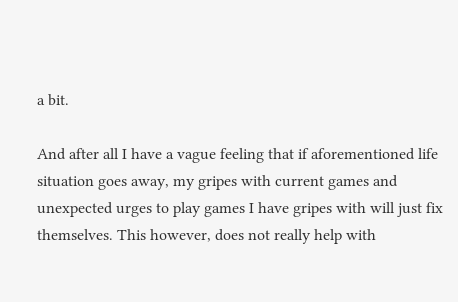a bit.

And after all I have a vague feeling that if aforementioned life situation goes away, my gripes with current games and unexpected urges to play games I have gripes with will just fix themselves. This however, does not really help with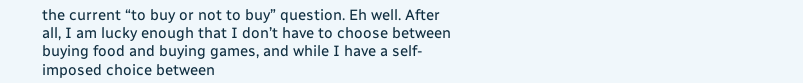the current “to buy or not to buy” question. Eh well. After all, I am lucky enough that I don’t have to choose between buying food and buying games, and while I have a self-imposed choice between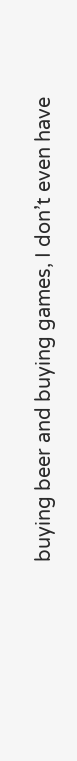buying beer and buying games, I don’t even have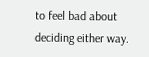to feel bad about deciding either way.